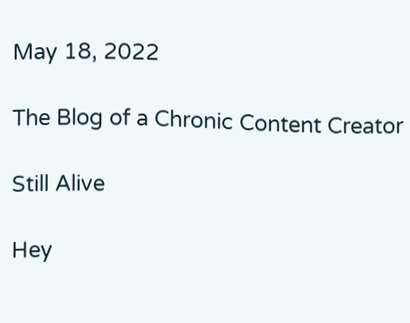May 18, 2022

The Blog of a Chronic Content Creator

Still Alive

Hey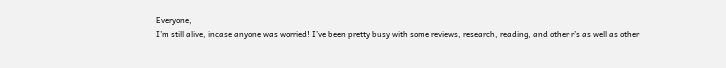Everyone,
I’m still alive, incase anyone was worried! I’ve been pretty busy with some reviews, research, reading, and other r’s as well as other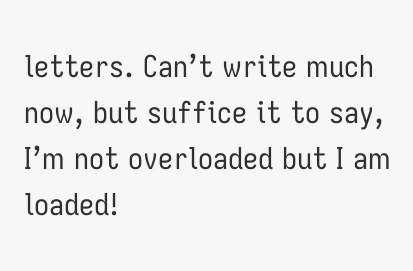letters. Can’t write much now, but suffice it to say, I’m not overloaded but I am loaded!